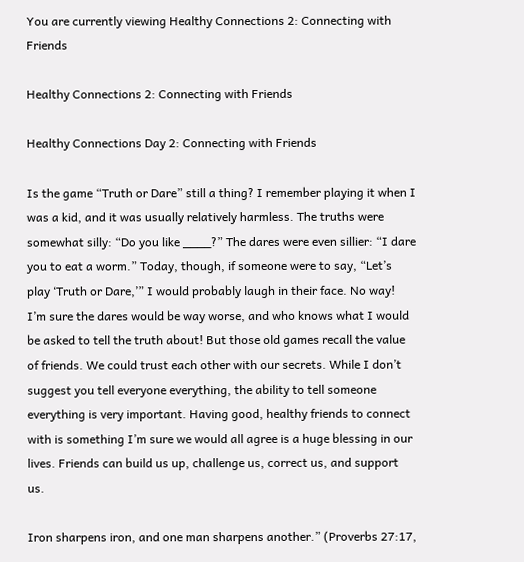You are currently viewing Healthy Connections 2: Connecting with Friends

Healthy Connections 2: Connecting with Friends

Healthy Connections Day 2: Connecting with Friends

Is the game “Truth or Dare” still a thing? I remember playing it when I was a kid, and it was usually relatively harmless. The truths were somewhat silly: “Do you like ____?” The dares were even sillier: “I dare you to eat a worm.” Today, though, if someone were to say, “Let’s play ‘Truth or Dare,’” I would probably laugh in their face. No way! I’m sure the dares would be way worse, and who knows what I would be asked to tell the truth about! But those old games recall the value of friends. We could trust each other with our secrets. While I don’t suggest you tell everyone everything, the ability to tell someone everything is very important. Having good, healthy friends to connect with is something I’m sure we would all agree is a huge blessing in our lives. Friends can build us up, challenge us, correct us, and support us.

Iron sharpens iron, and one man sharpens another.” (Proverbs 27:17,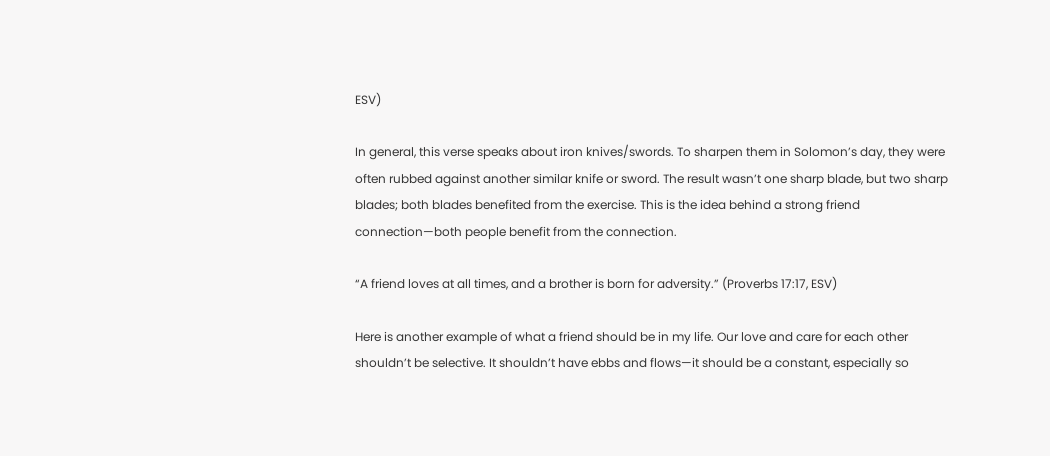ESV)

In general, this verse speaks about iron knives/swords. To sharpen them in Solomon’s day, they were often rubbed against another similar knife or sword. The result wasn’t one sharp blade, but two sharp blades; both blades benefited from the exercise. This is the idea behind a strong friend connection—both people benefit from the connection.

“A friend loves at all times, and a brother is born for adversity.” (Proverbs 17:17, ESV)

Here is another example of what a friend should be in my life. Our love and care for each other shouldn’t be selective. It shouldn’t have ebbs and flows—it should be a constant, especially so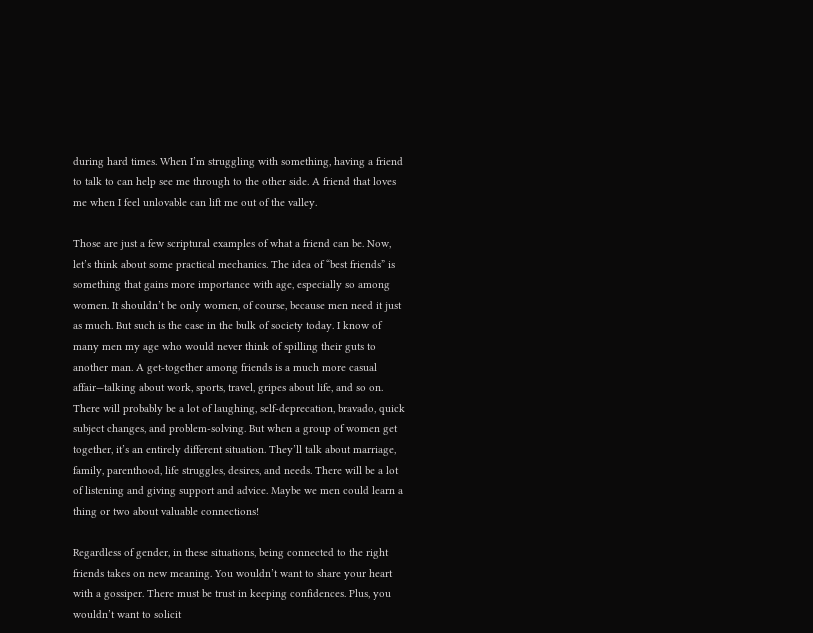during hard times. When I’m struggling with something, having a friend to talk to can help see me through to the other side. A friend that loves me when I feel unlovable can lift me out of the valley.

Those are just a few scriptural examples of what a friend can be. Now, let’s think about some practical mechanics. The idea of “best friends” is something that gains more importance with age, especially so among women. It shouldn’t be only women, of course, because men need it just as much. But such is the case in the bulk of society today. I know of many men my age who would never think of spilling their guts to another man. A get-together among friends is a much more casual affair—talking about work, sports, travel, gripes about life, and so on. There will probably be a lot of laughing, self-deprecation, bravado, quick subject changes, and problem-solving. But when a group of women get together, it’s an entirely different situation. They’ll talk about marriage, family, parenthood, life struggles, desires, and needs. There will be a lot of listening and giving support and advice. Maybe we men could learn a thing or two about valuable connections!

Regardless of gender, in these situations, being connected to the right friends takes on new meaning. You wouldn’t want to share your heart with a gossiper. There must be trust in keeping confidences. Plus, you wouldn’t want to solicit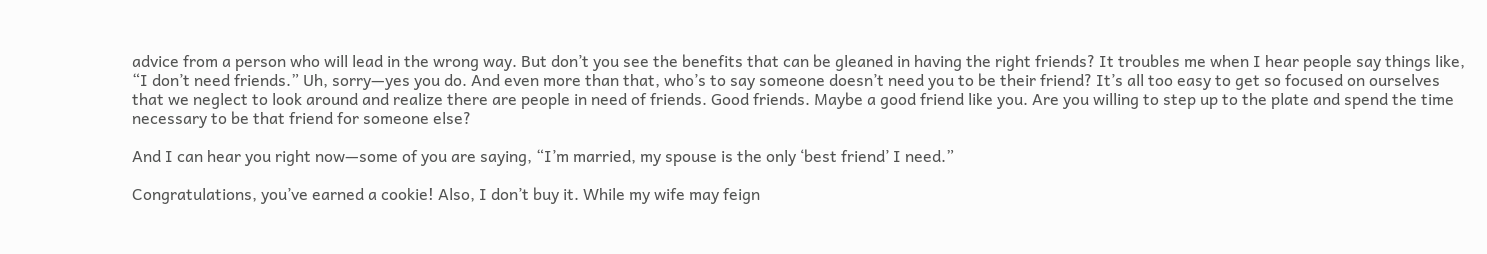advice from a person who will lead in the wrong way. But don’t you see the benefits that can be gleaned in having the right friends? It troubles me when I hear people say things like, “I don’t need friends.” Uh, sorry—yes you do. And even more than that, who’s to say someone doesn’t need you to be their friend? It’s all too easy to get so focused on ourselves that we neglect to look around and realize there are people in need of friends. Good friends. Maybe a good friend like you. Are you willing to step up to the plate and spend the time necessary to be that friend for someone else?

And I can hear you right now—some of you are saying, “I’m married, my spouse is the only ‘best friend’ I need.”

Congratulations, you’ve earned a cookie! Also, I don’t buy it. While my wife may feign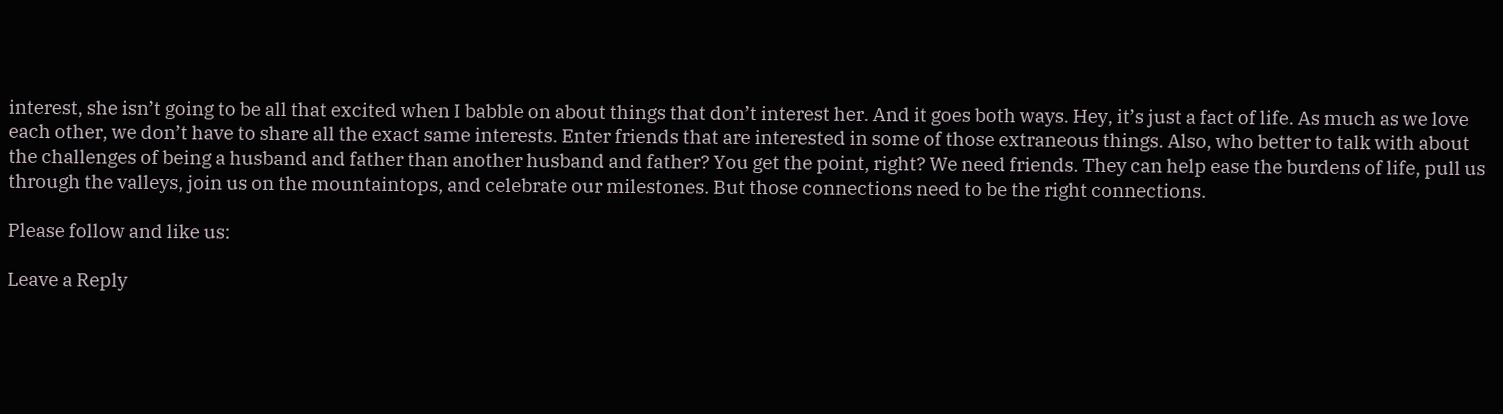interest, she isn’t going to be all that excited when I babble on about things that don’t interest her. And it goes both ways. Hey, it’s just a fact of life. As much as we love each other, we don’t have to share all the exact same interests. Enter friends that are interested in some of those extraneous things. Also, who better to talk with about the challenges of being a husband and father than another husband and father? You get the point, right? We need friends. They can help ease the burdens of life, pull us through the valleys, join us on the mountaintops, and celebrate our milestones. But those connections need to be the right connections.

Please follow and like us:

Leave a Reply